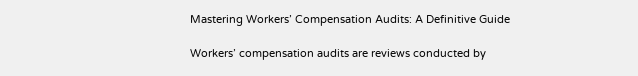Mastering Workers’ Compensation Audits: A Definitive Guide

Workers’ compensation audits are reviews conducted by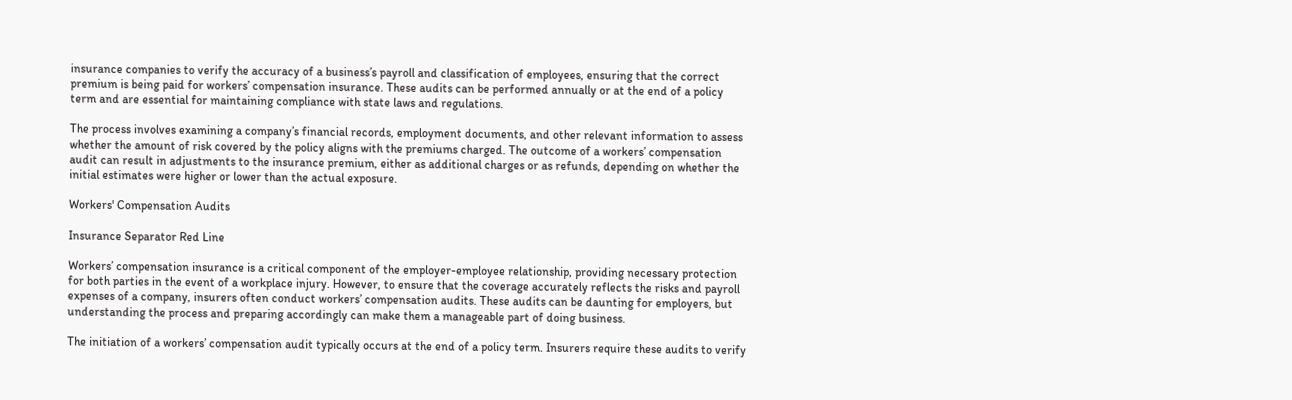insurance companies to verify the accuracy of a business’s payroll and classification of employees, ensuring that the correct premium is being paid for workers’ compensation insurance. These audits can be performed annually or at the end of a policy term and are essential for maintaining compliance with state laws and regulations.

The process involves examining a company’s financial records, employment documents, and other relevant information to assess whether the amount of risk covered by the policy aligns with the premiums charged. The outcome of a workers’ compensation audit can result in adjustments to the insurance premium, either as additional charges or as refunds, depending on whether the initial estimates were higher or lower than the actual exposure.

Workers' Compensation Audits

Insurance Separator Red Line

Workers’ compensation insurance is a critical component of the employer-employee relationship, providing necessary protection for both parties in the event of a workplace injury. However, to ensure that the coverage accurately reflects the risks and payroll expenses of a company, insurers often conduct workers’ compensation audits. These audits can be daunting for employers, but understanding the process and preparing accordingly can make them a manageable part of doing business.

The initiation of a workers’ compensation audit typically occurs at the end of a policy term. Insurers require these audits to verify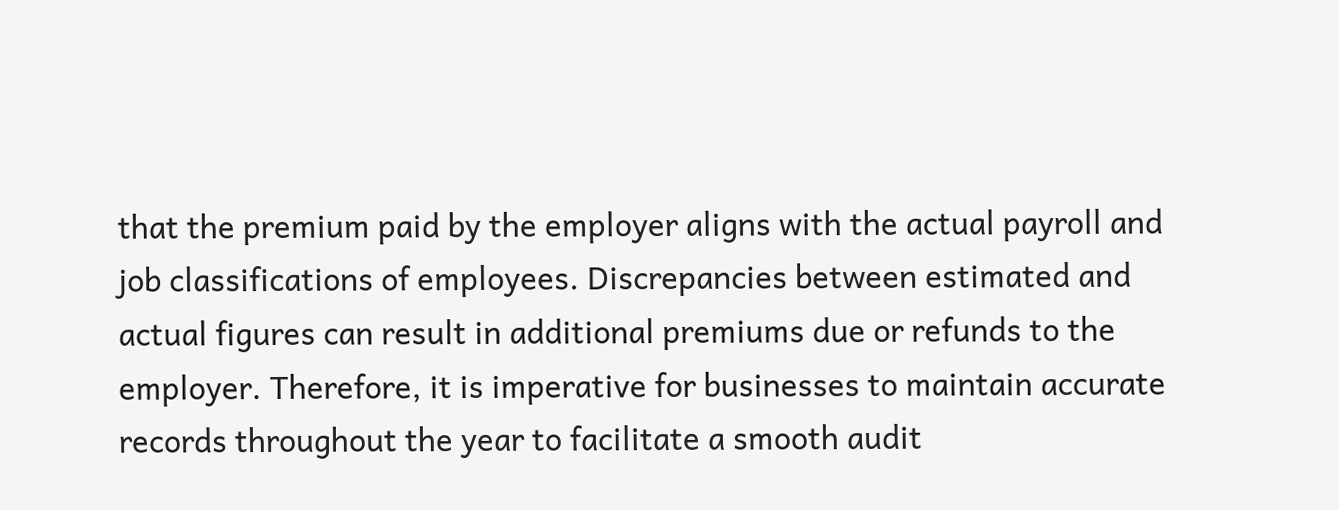that the premium paid by the employer aligns with the actual payroll and job classifications of employees. Discrepancies between estimated and actual figures can result in additional premiums due or refunds to the employer. Therefore, it is imperative for businesses to maintain accurate records throughout the year to facilitate a smooth audit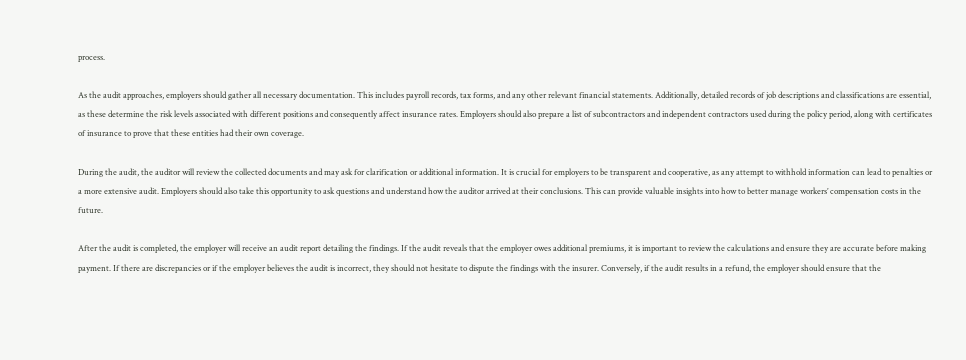process.

As the audit approaches, employers should gather all necessary documentation. This includes payroll records, tax forms, and any other relevant financial statements. Additionally, detailed records of job descriptions and classifications are essential, as these determine the risk levels associated with different positions and consequently affect insurance rates. Employers should also prepare a list of subcontractors and independent contractors used during the policy period, along with certificates of insurance to prove that these entities had their own coverage.

During the audit, the auditor will review the collected documents and may ask for clarification or additional information. It is crucial for employers to be transparent and cooperative, as any attempt to withhold information can lead to penalties or a more extensive audit. Employers should also take this opportunity to ask questions and understand how the auditor arrived at their conclusions. This can provide valuable insights into how to better manage workers’ compensation costs in the future.

After the audit is completed, the employer will receive an audit report detailing the findings. If the audit reveals that the employer owes additional premiums, it is important to review the calculations and ensure they are accurate before making payment. If there are discrepancies or if the employer believes the audit is incorrect, they should not hesitate to dispute the findings with the insurer. Conversely, if the audit results in a refund, the employer should ensure that the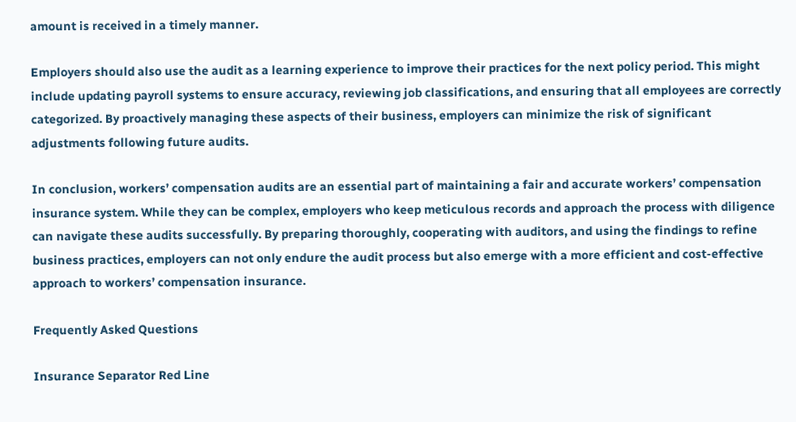amount is received in a timely manner.

Employers should also use the audit as a learning experience to improve their practices for the next policy period. This might include updating payroll systems to ensure accuracy, reviewing job classifications, and ensuring that all employees are correctly categorized. By proactively managing these aspects of their business, employers can minimize the risk of significant adjustments following future audits.

In conclusion, workers’ compensation audits are an essential part of maintaining a fair and accurate workers’ compensation insurance system. While they can be complex, employers who keep meticulous records and approach the process with diligence can navigate these audits successfully. By preparing thoroughly, cooperating with auditors, and using the findings to refine business practices, employers can not only endure the audit process but also emerge with a more efficient and cost-effective approach to workers’ compensation insurance.

Frequently Asked Questions

Insurance Separator Red Line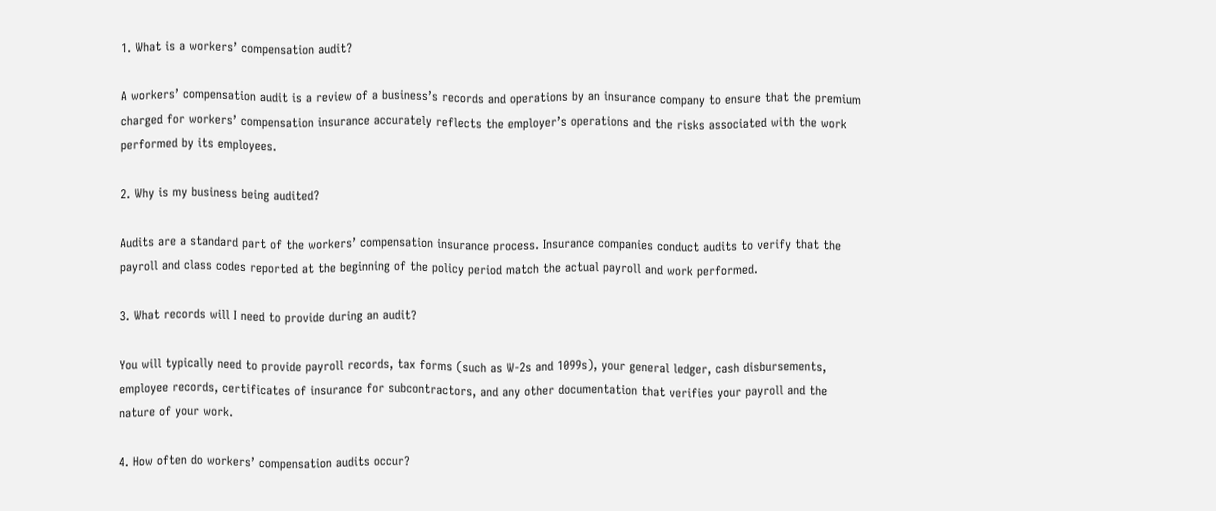1. What is a workers’ compensation audit?

A workers’ compensation audit is a review of a business’s records and operations by an insurance company to ensure that the premium charged for workers’ compensation insurance accurately reflects the employer’s operations and the risks associated with the work performed by its employees.

2. Why is my business being audited?

Audits are a standard part of the workers’ compensation insurance process. Insurance companies conduct audits to verify that the payroll and class codes reported at the beginning of the policy period match the actual payroll and work performed.

3. What records will I need to provide during an audit?

You will typically need to provide payroll records, tax forms (such as W-2s and 1099s), your general ledger, cash disbursements, employee records, certificates of insurance for subcontractors, and any other documentation that verifies your payroll and the nature of your work.

4. How often do workers’ compensation audits occur?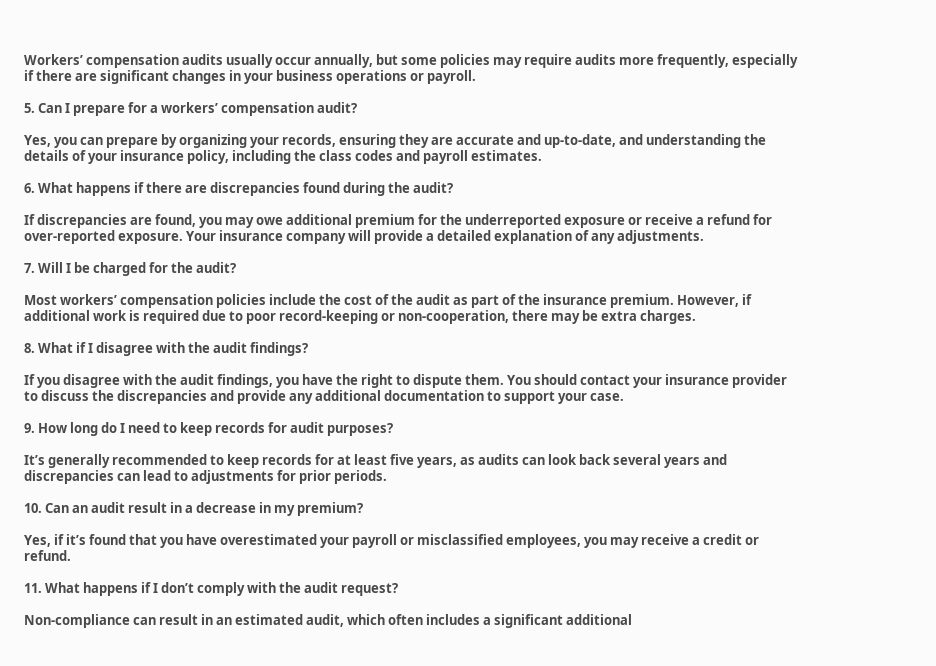Workers’ compensation audits usually occur annually, but some policies may require audits more frequently, especially if there are significant changes in your business operations or payroll.

5. Can I prepare for a workers’ compensation audit?

Yes, you can prepare by organizing your records, ensuring they are accurate and up-to-date, and understanding the details of your insurance policy, including the class codes and payroll estimates.

6. What happens if there are discrepancies found during the audit?

If discrepancies are found, you may owe additional premium for the underreported exposure or receive a refund for over-reported exposure. Your insurance company will provide a detailed explanation of any adjustments.

7. Will I be charged for the audit?

Most workers’ compensation policies include the cost of the audit as part of the insurance premium. However, if additional work is required due to poor record-keeping or non-cooperation, there may be extra charges.

8. What if I disagree with the audit findings?

If you disagree with the audit findings, you have the right to dispute them. You should contact your insurance provider to discuss the discrepancies and provide any additional documentation to support your case.

9. How long do I need to keep records for audit purposes?

It’s generally recommended to keep records for at least five years, as audits can look back several years and discrepancies can lead to adjustments for prior periods.

10. Can an audit result in a decrease in my premium?

Yes, if it’s found that you have overestimated your payroll or misclassified employees, you may receive a credit or refund.

11. What happens if I don’t comply with the audit request?

Non-compliance can result in an estimated audit, which often includes a significant additional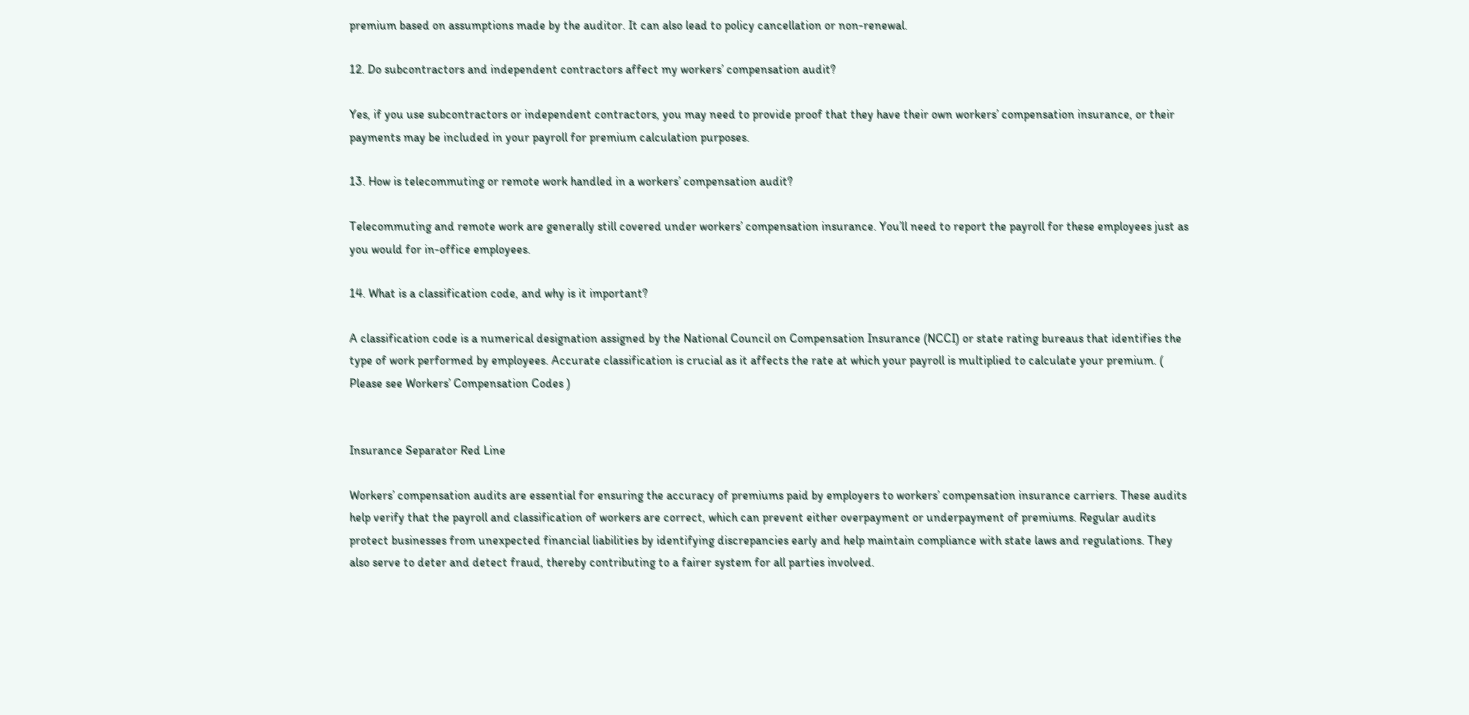premium based on assumptions made by the auditor. It can also lead to policy cancellation or non-renewal.

12. Do subcontractors and independent contractors affect my workers’ compensation audit?

Yes, if you use subcontractors or independent contractors, you may need to provide proof that they have their own workers’ compensation insurance, or their payments may be included in your payroll for premium calculation purposes.

13. How is telecommuting or remote work handled in a workers’ compensation audit?

Telecommuting and remote work are generally still covered under workers’ compensation insurance. You’ll need to report the payroll for these employees just as you would for in-office employees.

14. What is a classification code, and why is it important?

A classification code is a numerical designation assigned by the National Council on Compensation Insurance (NCCI) or state rating bureaus that identifies the type of work performed by employees. Accurate classification is crucial as it affects the rate at which your payroll is multiplied to calculate your premium. ( Please see Workers’ Compensation Codes )


Insurance Separator Red Line

Workers’ compensation audits are essential for ensuring the accuracy of premiums paid by employers to workers’ compensation insurance carriers. These audits help verify that the payroll and classification of workers are correct, which can prevent either overpayment or underpayment of premiums. Regular audits protect businesses from unexpected financial liabilities by identifying discrepancies early and help maintain compliance with state laws and regulations. They also serve to deter and detect fraud, thereby contributing to a fairer system for all parties involved.